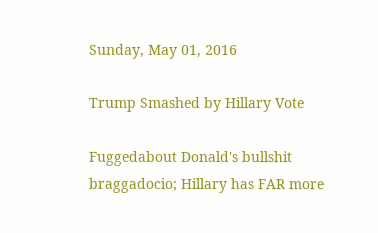Sunday, May 01, 2016

Trump Smashed by Hillary Vote

Fuggedabout Donald's bullshit braggadocio; Hillary has FAR more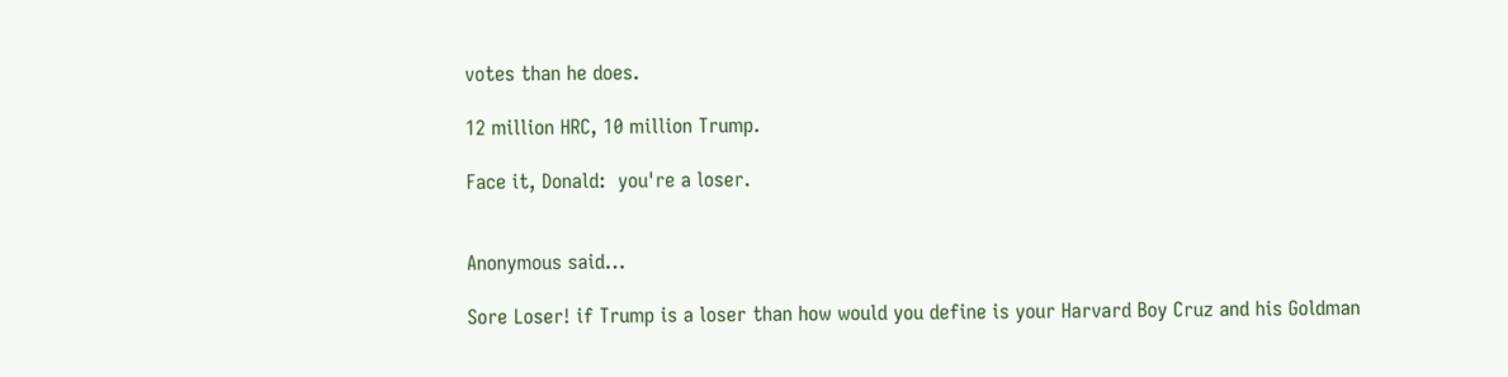votes than he does.

12 million HRC, 10 million Trump.

Face it, Donald:  you're a loser.


Anonymous said...

Sore Loser! if Trump is a loser than how would you define is your Harvard Boy Cruz and his Goldman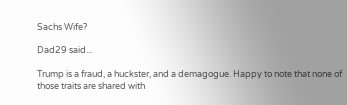Sachs Wife?

Dad29 said...

Trump is a fraud, a huckster, and a demagogue. Happy to note that none of those traits are shared with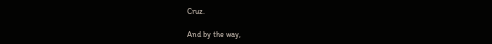Cruz.

And by the way,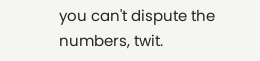you can't dispute the numbers, twit.